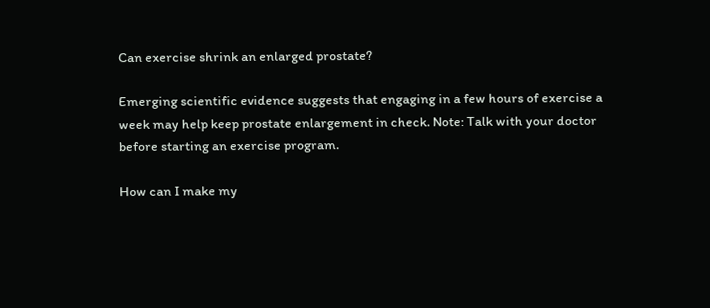Can exercise shrink an enlarged prostate?

Emerging scientific evidence suggests that engaging in a few hours of exercise a week may help keep prostate enlargement in check. Note: Talk with your doctor before starting an exercise program.

How can I make my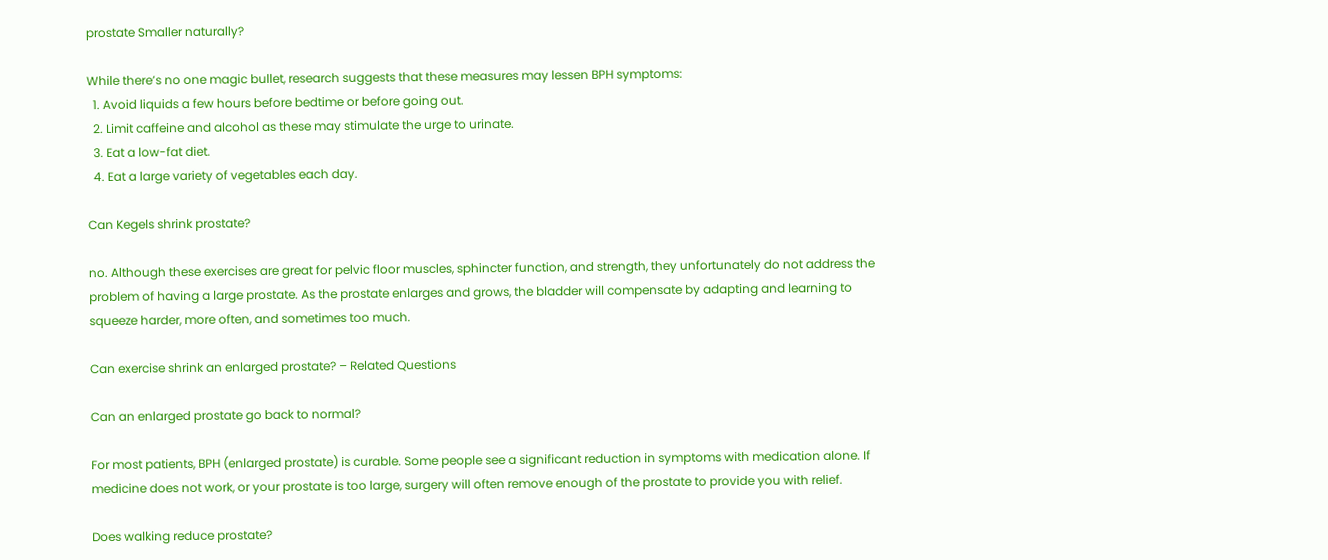prostate Smaller naturally?

While there’s no one magic bullet, research suggests that these measures may lessen BPH symptoms:
  1. Avoid liquids a few hours before bedtime or before going out.
  2. Limit caffeine and alcohol as these may stimulate the urge to urinate.
  3. Eat a low-fat diet.
  4. Eat a large variety of vegetables each day.

Can Kegels shrink prostate?

no. Although these exercises are great for pelvic floor muscles, sphincter function, and strength, they unfortunately do not address the problem of having a large prostate. As the prostate enlarges and grows, the bladder will compensate by adapting and learning to squeeze harder, more often, and sometimes too much.

Can exercise shrink an enlarged prostate? – Related Questions

Can an enlarged prostate go back to normal?

For most patients, BPH (enlarged prostate) is curable. Some people see a significant reduction in symptoms with medication alone. If medicine does not work, or your prostate is too large, surgery will often remove enough of the prostate to provide you with relief.

Does walking reduce prostate?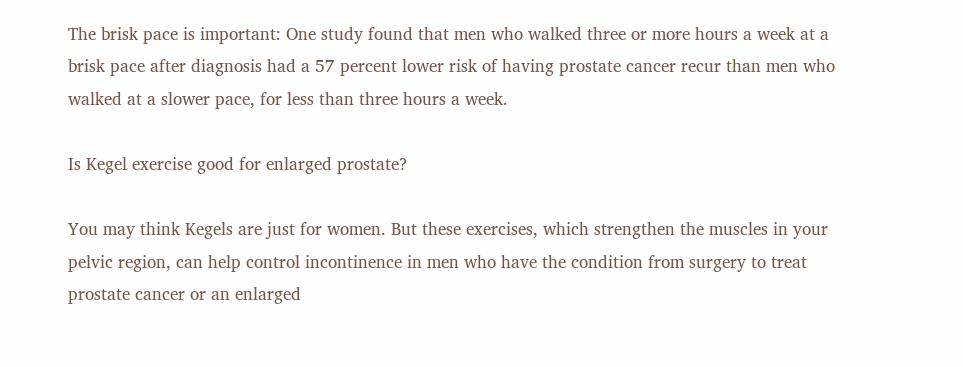The brisk pace is important: One study found that men who walked three or more hours a week at a brisk pace after diagnosis had a 57 percent lower risk of having prostate cancer recur than men who walked at a slower pace, for less than three hours a week.

Is Kegel exercise good for enlarged prostate?

You may think Kegels are just for women. But these exercises, which strengthen the muscles in your pelvic region, can help control incontinence in men who have the condition from surgery to treat prostate cancer or an enlarged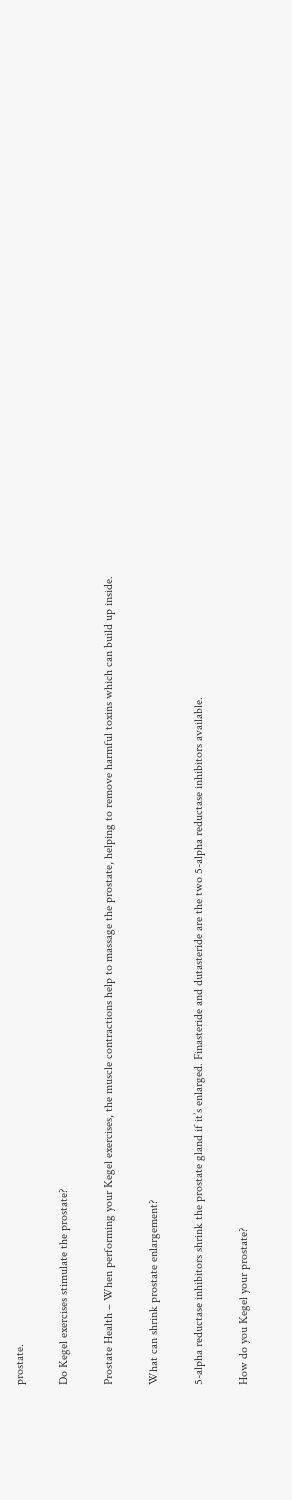prostate.

Do Kegel exercises stimulate the prostate?

Prostate Health – When performing your Kegel exercises, the muscle contractions help to massage the prostate, helping to remove harmful toxins which can build up inside.

What can shrink prostate enlargement?

5-alpha reductase inhibitors shrink the prostate gland if it’s enlarged. Finasteride and dutasteride are the two 5-alpha reductase inhibitors available.

How do you Kegel your prostate?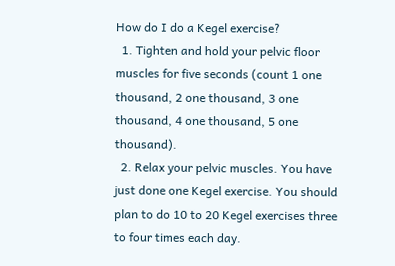How do I do a Kegel exercise?
  1. Tighten and hold your pelvic floor muscles for five seconds (count 1 one thousand, 2 one thousand, 3 one thousand, 4 one thousand, 5 one thousand).
  2. Relax your pelvic muscles. You have just done one Kegel exercise. You should plan to do 10 to 20 Kegel exercises three to four times each day.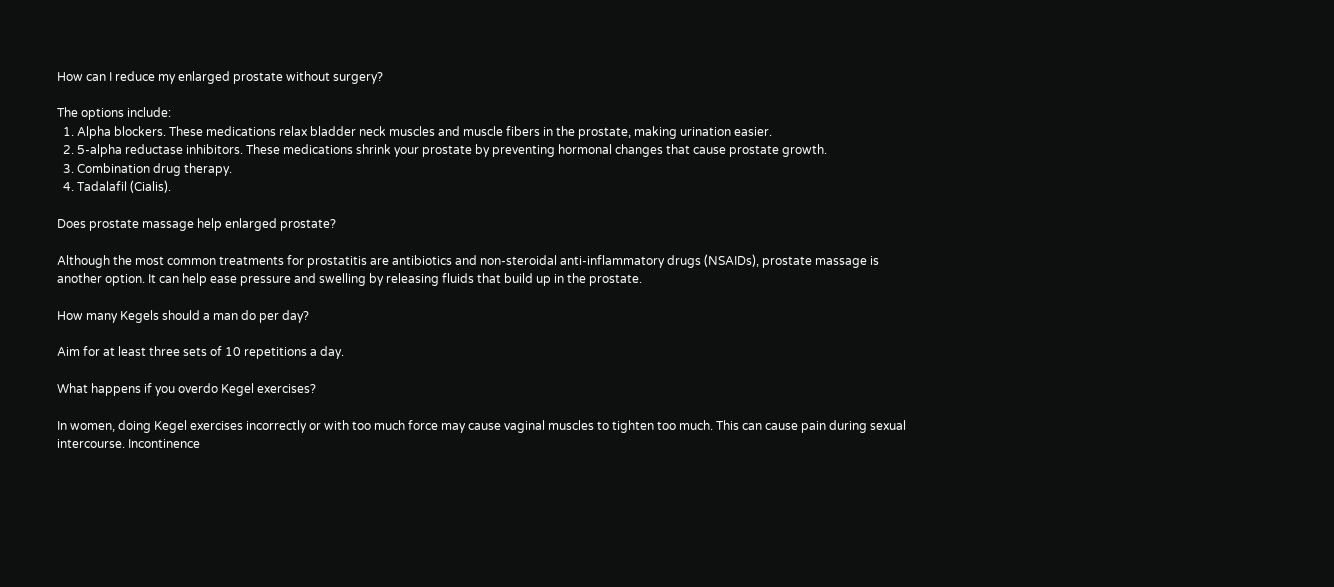How can I reduce my enlarged prostate without surgery?

The options include:
  1. Alpha blockers. These medications relax bladder neck muscles and muscle fibers in the prostate, making urination easier.
  2. 5-alpha reductase inhibitors. These medications shrink your prostate by preventing hormonal changes that cause prostate growth.
  3. Combination drug therapy.
  4. Tadalafil (Cialis).

Does prostate massage help enlarged prostate?

Although the most common treatments for prostatitis are antibiotics and non-steroidal anti-inflammatory drugs (NSAIDs), prostate massage is another option. It can help ease pressure and swelling by releasing fluids that build up in the prostate.

How many Kegels should a man do per day?

Aim for at least three sets of 10 repetitions a day.

What happens if you overdo Kegel exercises?

In women, doing Kegel exercises incorrectly or with too much force may cause vaginal muscles to tighten too much. This can cause pain during sexual intercourse. Incontinence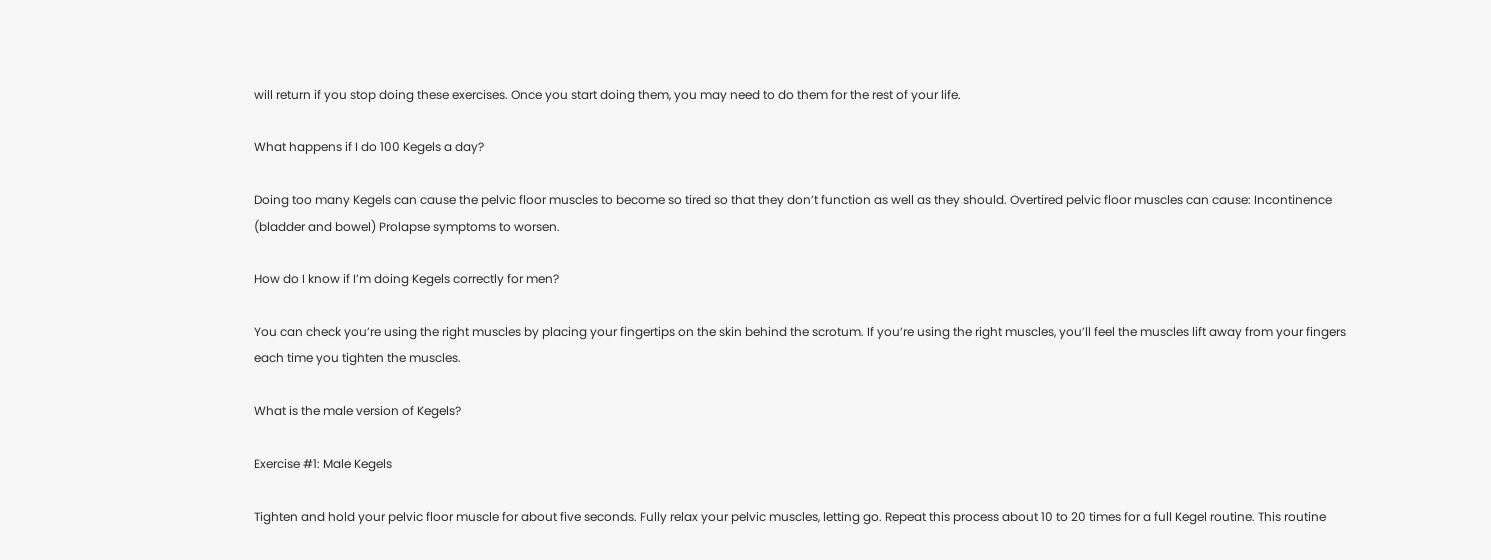will return if you stop doing these exercises. Once you start doing them, you may need to do them for the rest of your life.

What happens if I do 100 Kegels a day?

Doing too many Kegels can cause the pelvic floor muscles to become so tired so that they don’t function as well as they should. Overtired pelvic floor muscles can cause: Incontinence (bladder and bowel) Prolapse symptoms to worsen.

How do I know if I’m doing Kegels correctly for men?

You can check you’re using the right muscles by placing your fingertips on the skin behind the scrotum. If you’re using the right muscles, you’ll feel the muscles lift away from your fingers each time you tighten the muscles.

What is the male version of Kegels?

Exercise #1: Male Kegels

Tighten and hold your pelvic floor muscle for about five seconds. Fully relax your pelvic muscles, letting go. Repeat this process about 10 to 20 times for a full Kegel routine. This routine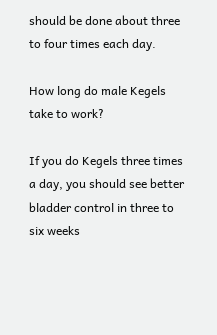should be done about three to four times each day.

How long do male Kegels take to work?

If you do Kegels three times a day, you should see better bladder control in three to six weeks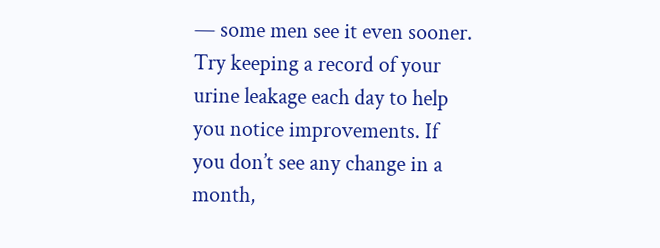— some men see it even sooner. Try keeping a record of your urine leakage each day to help you notice improvements. If you don’t see any change in a month,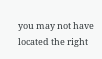you may not have located the right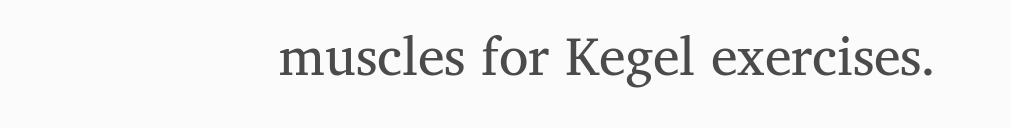muscles for Kegel exercises.